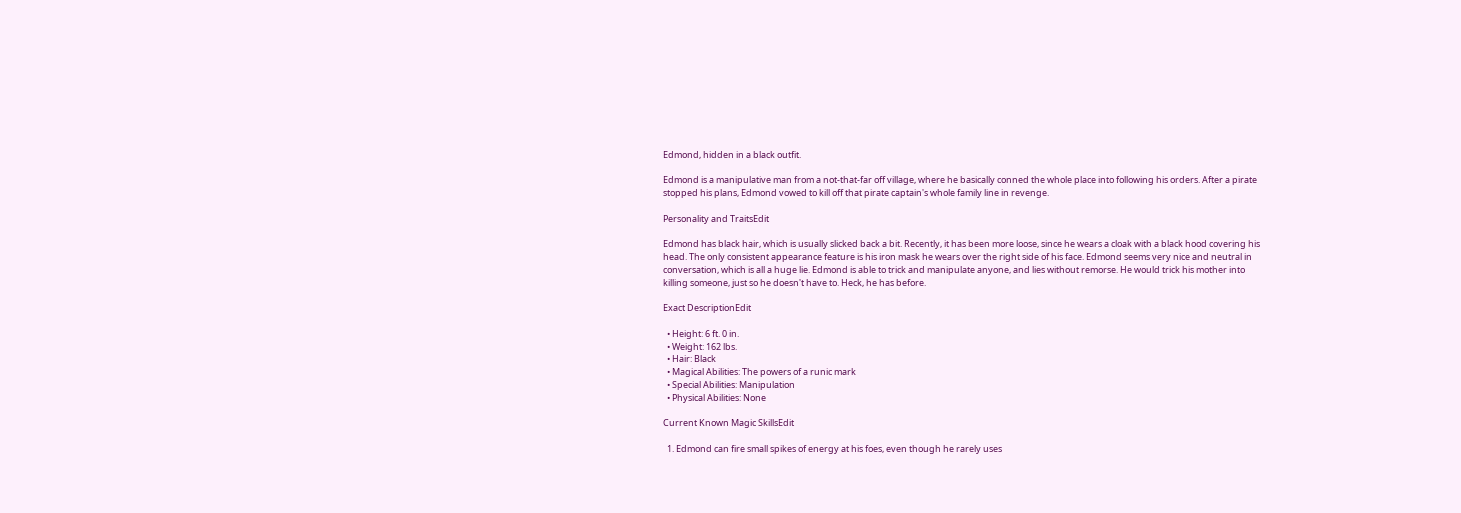Edmond, hidden in a black outfit.

Edmond is a manipulative man from a not-that-far off village, where he basically conned the whole place into following his orders. After a pirate stopped his plans, Edmond vowed to kill off that pirate captain's whole family line in revenge.

Personality and TraitsEdit

Edmond has black hair, which is usually slicked back a bit. Recently, it has been more loose, since he wears a cloak with a black hood covering his head. The only consistent appearance feature is his iron mask he wears over the right side of his face. Edmond seems very nice and neutral in conversation, which is all a huge lie. Edmond is able to trick and manipulate anyone, and lies without remorse. He would trick his mother into killing someone, just so he doesn't have to. Heck, he has before.

Exact DescriptionEdit

  • Height: 6 ft. 0 in.
  • Weight: 162 lbs.
  • Hair: Black
  • Magical Abilities: The powers of a runic mark
  • Special Abilities: Manipulation
  • Physical Abilities: None

Current Known Magic SkillsEdit

  1. Edmond can fire small spikes of energy at his foes, even though he rarely uses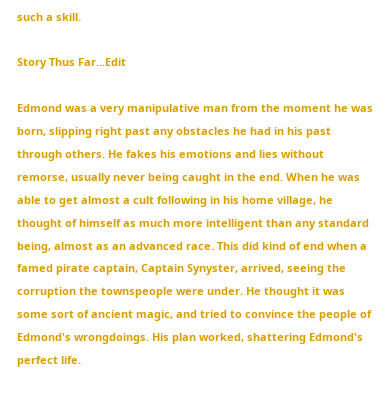such a skill.

Story Thus Far...Edit

Edmond was a very manipulative man from the moment he was born, slipping right past any obstacles he had in his past through others. He fakes his emotions and lies without remorse, usually never being caught in the end. When he was able to get almost a cult following in his home village, he thought of himself as much more intelligent than any standard being, almost as an advanced race. This did kind of end when a famed pirate captain, Captain Synyster, arrived, seeing the corruption the townspeople were under. He thought it was some sort of ancient magic, and tried to convince the people of Edmond's wrongdoings. His plan worked, shattering Edmond's perfect life.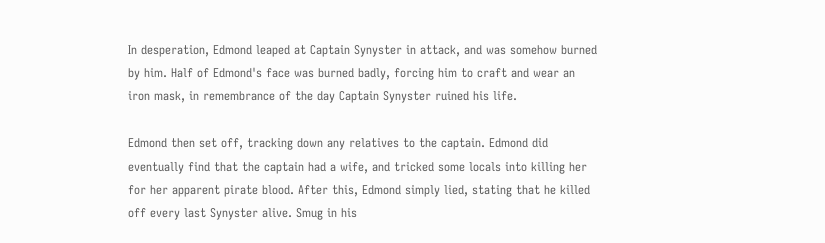In desperation, Edmond leaped at Captain Synyster in attack, and was somehow burned by him. Half of Edmond's face was burned badly, forcing him to craft and wear an iron mask, in remembrance of the day Captain Synyster ruined his life.

Edmond then set off, tracking down any relatives to the captain. Edmond did eventually find that the captain had a wife, and tricked some locals into killing her for her apparent pirate blood. After this, Edmond simply lied, stating that he killed off every last Synyster alive. Smug in his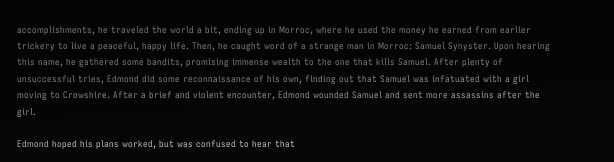accomplishments, he traveled the world a bit, ending up in Morroc, where he used the money he earned from earlier trickery to live a peaceful, happy life. Then, he caught word of a strange man in Morroc: Samuel Synyster. Upon hearing this name, he gathered some bandits, promising immense wealth to the one that kills Samuel. After plenty of unsuccessful tries, Edmond did some reconnaissance of his own, finding out that Samuel was infatuated with a girl moving to Crowshire. After a brief and violent encounter, Edmond wounded Samuel and sent more assassins after the girl.

Edmond hoped his plans worked, but was confused to hear that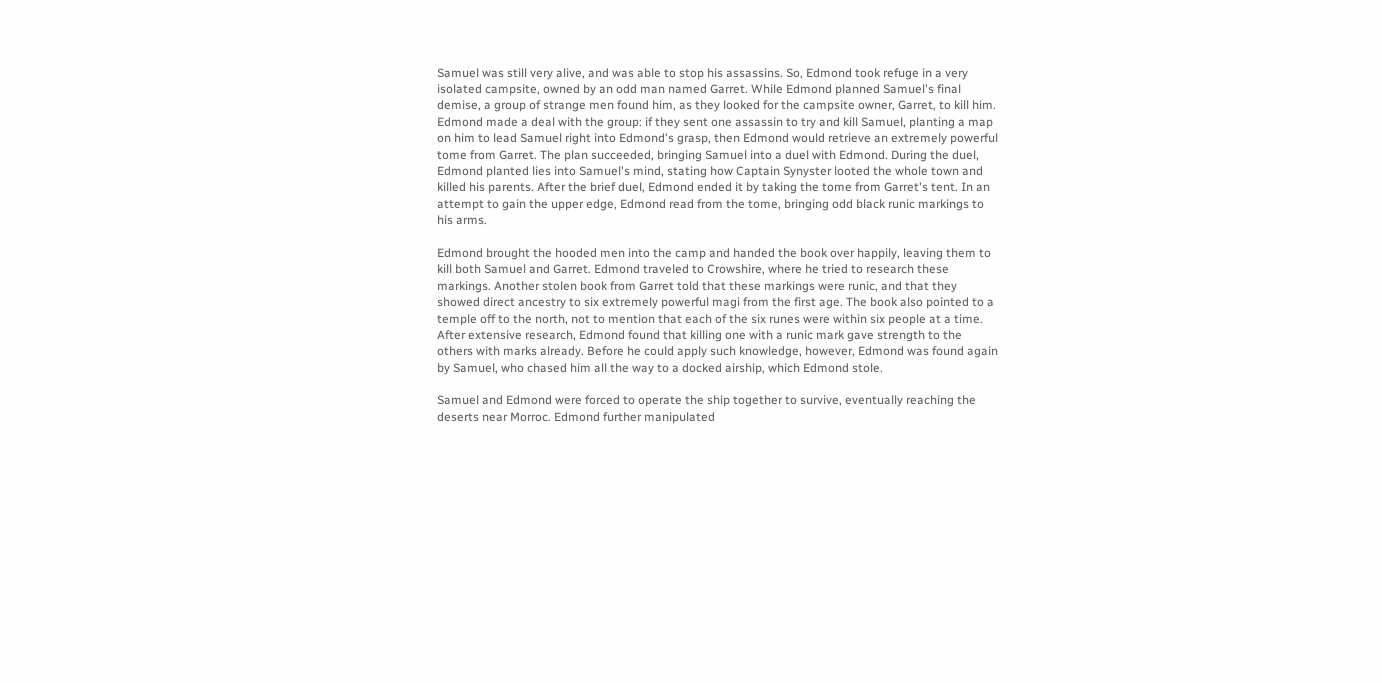Samuel was still very alive, and was able to stop his assassins. So, Edmond took refuge in a very isolated campsite, owned by an odd man named Garret. While Edmond planned Samuel's final demise, a group of strange men found him, as they looked for the campsite owner, Garret, to kill him. Edmond made a deal with the group: if they sent one assassin to try and kill Samuel, planting a map on him to lead Samuel right into Edmond's grasp, then Edmond would retrieve an extremely powerful tome from Garret. The plan succeeded, bringing Samuel into a duel with Edmond. During the duel, Edmond planted lies into Samuel's mind, stating how Captain Synyster looted the whole town and killed his parents. After the brief duel, Edmond ended it by taking the tome from Garret's tent. In an attempt to gain the upper edge, Edmond read from the tome, bringing odd black runic markings to his arms.

Edmond brought the hooded men into the camp and handed the book over happily, leaving them to kill both Samuel and Garret. Edmond traveled to Crowshire, where he tried to research these markings. Another stolen book from Garret told that these markings were runic, and that they showed direct ancestry to six extremely powerful magi from the first age. The book also pointed to a temple off to the north, not to mention that each of the six runes were within six people at a time. After extensive research, Edmond found that killing one with a runic mark gave strength to the others with marks already. Before he could apply such knowledge, however, Edmond was found again by Samuel, who chased him all the way to a docked airship, which Edmond stole.

Samuel and Edmond were forced to operate the ship together to survive, eventually reaching the deserts near Morroc. Edmond further manipulated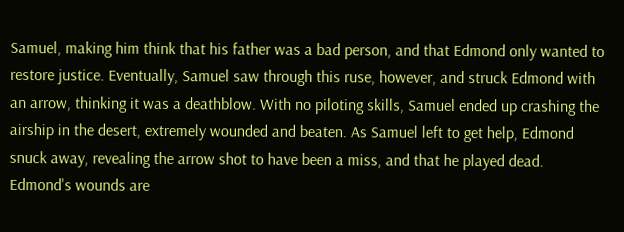Samuel, making him think that his father was a bad person, and that Edmond only wanted to restore justice. Eventually, Samuel saw through this ruse, however, and struck Edmond with an arrow, thinking it was a deathblow. With no piloting skills, Samuel ended up crashing the airship in the desert, extremely wounded and beaten. As Samuel left to get help, Edmond snuck away, revealing the arrow shot to have been a miss, and that he played dead. Edmond's wounds are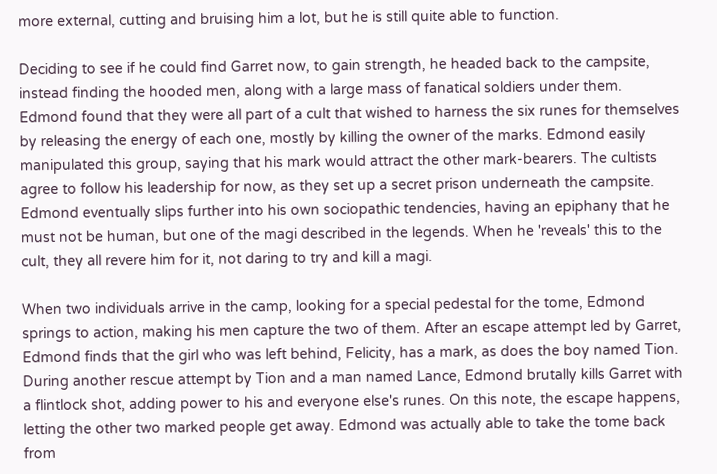more external, cutting and bruising him a lot, but he is still quite able to function.

Deciding to see if he could find Garret now, to gain strength, he headed back to the campsite, instead finding the hooded men, along with a large mass of fanatical soldiers under them. Edmond found that they were all part of a cult that wished to harness the six runes for themselves by releasing the energy of each one, mostly by killing the owner of the marks. Edmond easily manipulated this group, saying that his mark would attract the other mark-bearers. The cultists agree to follow his leadership for now, as they set up a secret prison underneath the campsite. Edmond eventually slips further into his own sociopathic tendencies, having an epiphany that he must not be human, but one of the magi described in the legends. When he 'reveals' this to the cult, they all revere him for it, not daring to try and kill a magi.

When two individuals arrive in the camp, looking for a special pedestal for the tome, Edmond springs to action, making his men capture the two of them. After an escape attempt led by Garret, Edmond finds that the girl who was left behind, Felicity, has a mark, as does the boy named Tion. During another rescue attempt by Tion and a man named Lance, Edmond brutally kills Garret with a flintlock shot, adding power to his and everyone else's runes. On this note, the escape happens, letting the other two marked people get away. Edmond was actually able to take the tome back from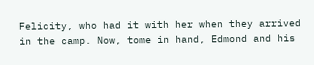Felicity, who had it with her when they arrived in the camp. Now, tome in hand, Edmond and his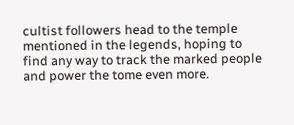cultist followers head to the temple mentioned in the legends, hoping to find any way to track the marked people and power the tome even more.